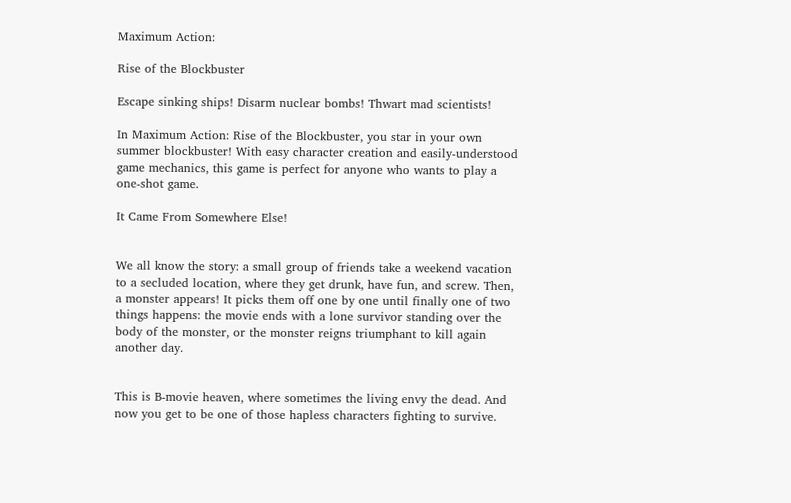Maximum Action:

Rise of the Blockbuster

Escape sinking ships! Disarm nuclear bombs! Thwart mad scientists!

In Maximum Action: Rise of the Blockbuster, you star in your own summer blockbuster! With easy character creation and easily-understood game mechanics, this game is perfect for anyone who wants to play a one-shot game.

It Came From Somewhere Else!


We all know the story: a small group of friends take a weekend vacation to a secluded location, where they get drunk, have fun, and screw. Then, a monster appears! It picks them off one by one until finally one of two things happens: the movie ends with a lone survivor standing over the body of the monster, or the monster reigns triumphant to kill again another day.


This is B-movie heaven, where sometimes the living envy the dead. And now you get to be one of those hapless characters fighting to survive.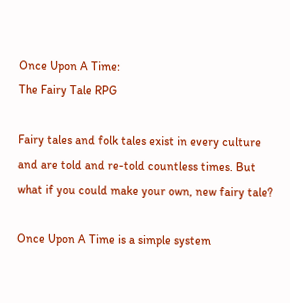Once Upon A Time:
The Fairy Tale RPG

Fairy tales and folk tales exist in every culture and are told and re-told countless times. But what if you could make your own, new fairy tale?

Once Upon A Time is a simple system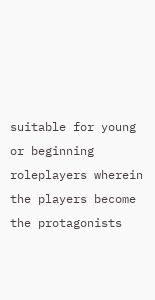suitable for young or beginning roleplayers wherein the players become the protagonists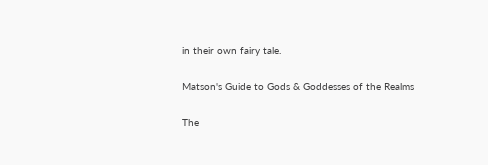in their own fairy tale.

Matson's Guide to Gods & Goddesses of the Realms

The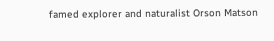famed explorer and naturalist Orson Matson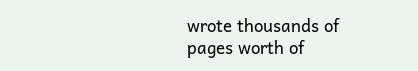wrote thousands of pages worth of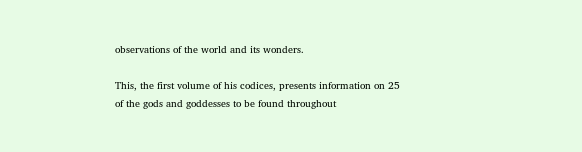observations of the world and its wonders.

This, the first volume of his codices, presents information on 25 of the gods and goddesses to be found throughout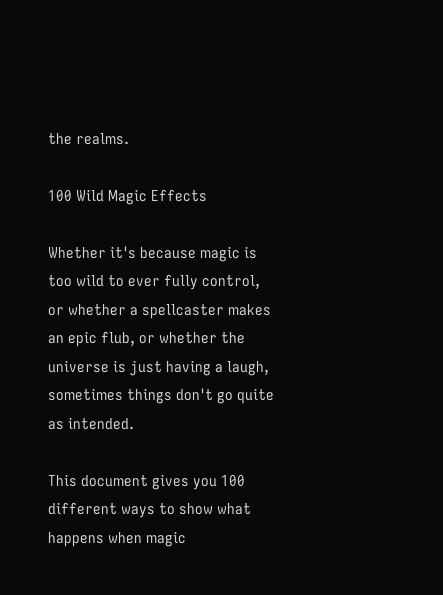the realms.

100 Wild Magic Effects

Whether it's because magic is too wild to ever fully control, or whether a spellcaster makes an epic flub, or whether the universe is just having a laugh, sometimes things don't go quite as intended.

This document gives you 100 different ways to show what happens when magic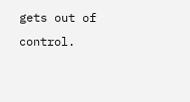gets out of control.